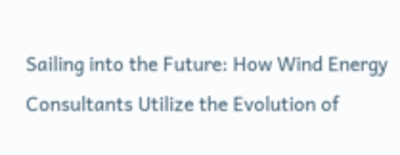Sailing into the Future: How Wind Energy Consultants Utilize the Evolution of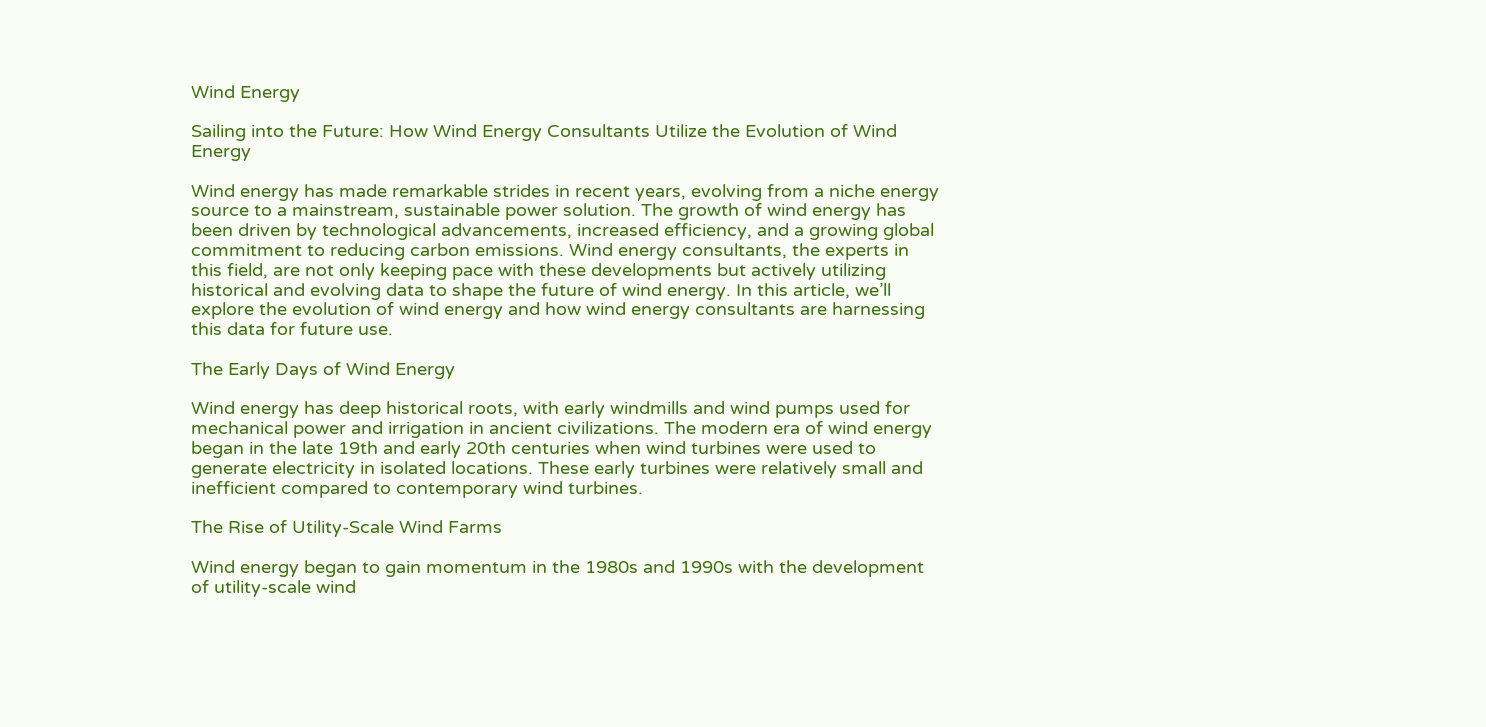Wind Energy

Sailing into the Future: How Wind Energy Consultants Utilize the Evolution of Wind Energy

Wind energy has made remarkable strides in recent years, evolving from a niche energy source to a mainstream, sustainable power solution. The growth of wind energy has been driven by technological advancements, increased efficiency, and a growing global commitment to reducing carbon emissions. Wind energy consultants, the experts in this field, are not only keeping pace with these developments but actively utilizing historical and evolving data to shape the future of wind energy. In this article, we’ll explore the evolution of wind energy and how wind energy consultants are harnessing this data for future use.

The Early Days of Wind Energy

Wind energy has deep historical roots, with early windmills and wind pumps used for mechanical power and irrigation in ancient civilizations. The modern era of wind energy began in the late 19th and early 20th centuries when wind turbines were used to generate electricity in isolated locations. These early turbines were relatively small and inefficient compared to contemporary wind turbines.

The Rise of Utility-Scale Wind Farms

Wind energy began to gain momentum in the 1980s and 1990s with the development of utility-scale wind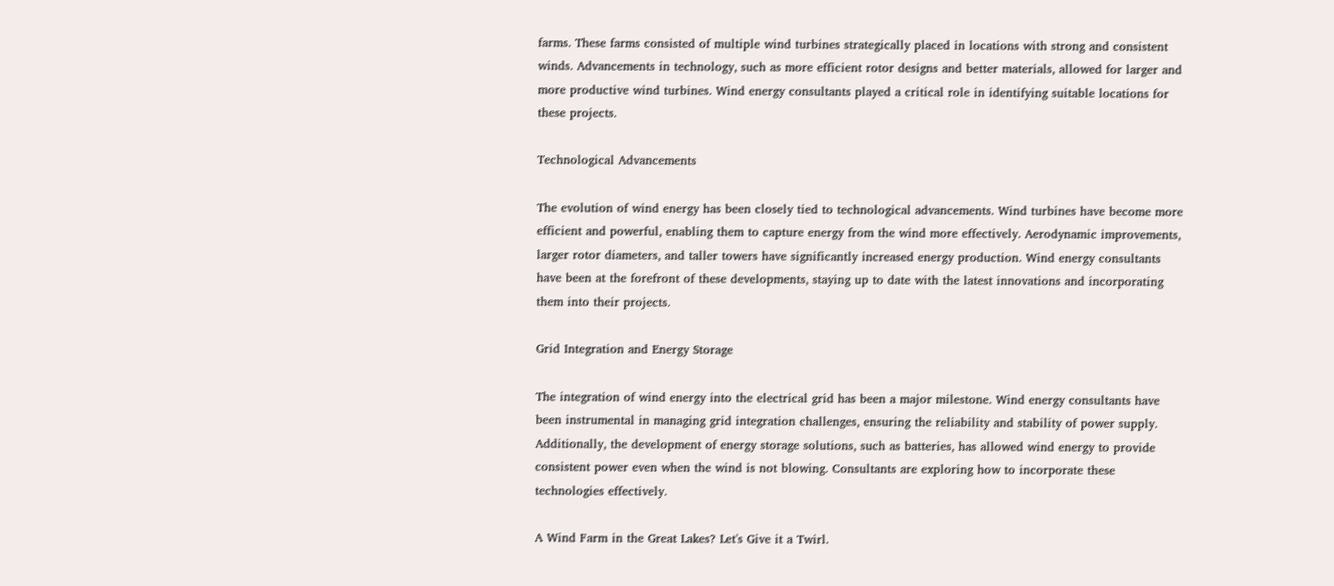farms. These farms consisted of multiple wind turbines strategically placed in locations with strong and consistent winds. Advancements in technology, such as more efficient rotor designs and better materials, allowed for larger and more productive wind turbines. Wind energy consultants played a critical role in identifying suitable locations for these projects.

Technological Advancements

The evolution of wind energy has been closely tied to technological advancements. Wind turbines have become more efficient and powerful, enabling them to capture energy from the wind more effectively. Aerodynamic improvements, larger rotor diameters, and taller towers have significantly increased energy production. Wind energy consultants have been at the forefront of these developments, staying up to date with the latest innovations and incorporating them into their projects.

Grid Integration and Energy Storage

The integration of wind energy into the electrical grid has been a major milestone. Wind energy consultants have been instrumental in managing grid integration challenges, ensuring the reliability and stability of power supply. Additionally, the development of energy storage solutions, such as batteries, has allowed wind energy to provide consistent power even when the wind is not blowing. Consultants are exploring how to incorporate these technologies effectively.

A Wind Farm in the Great Lakes? Let's Give it a Twirl.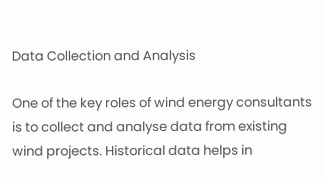Data Collection and Analysis

One of the key roles of wind energy consultants is to collect and analyse data from existing wind projects. Historical data helps in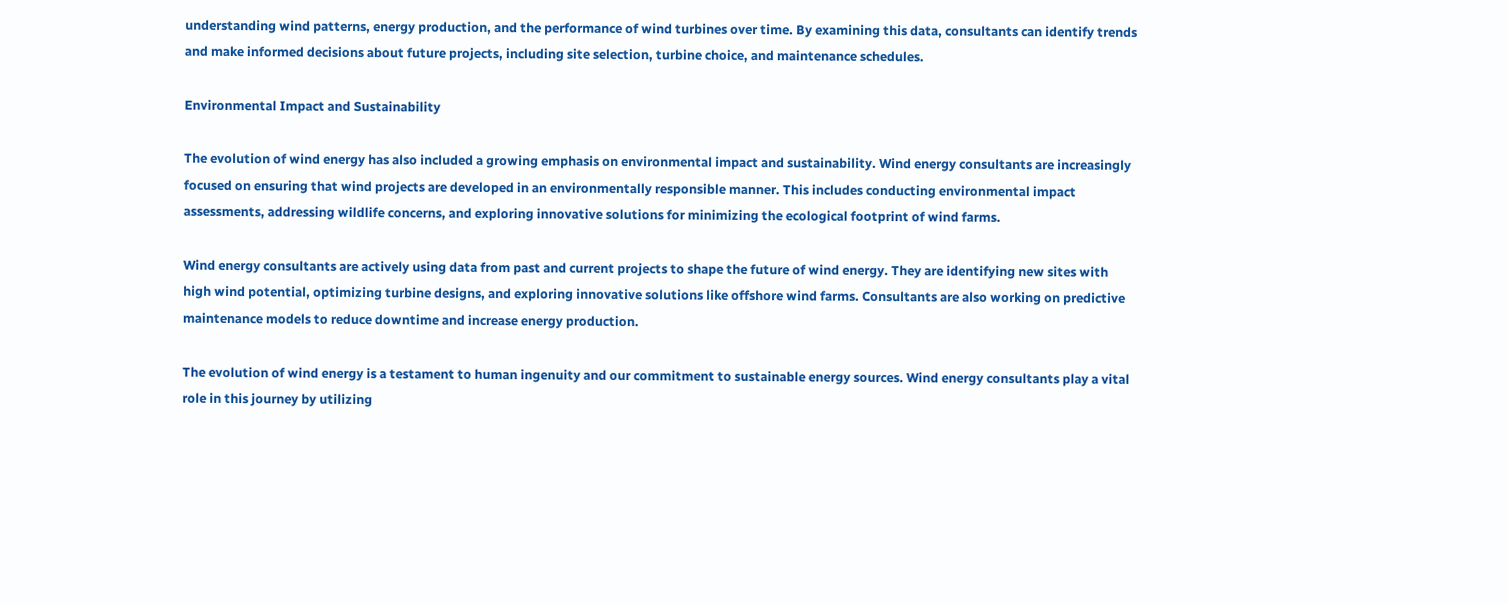understanding wind patterns, energy production, and the performance of wind turbines over time. By examining this data, consultants can identify trends and make informed decisions about future projects, including site selection, turbine choice, and maintenance schedules.

Environmental Impact and Sustainability

The evolution of wind energy has also included a growing emphasis on environmental impact and sustainability. Wind energy consultants are increasingly focused on ensuring that wind projects are developed in an environmentally responsible manner. This includes conducting environmental impact assessments, addressing wildlife concerns, and exploring innovative solutions for minimizing the ecological footprint of wind farms.

Wind energy consultants are actively using data from past and current projects to shape the future of wind energy. They are identifying new sites with high wind potential, optimizing turbine designs, and exploring innovative solutions like offshore wind farms. Consultants are also working on predictive maintenance models to reduce downtime and increase energy production.

The evolution of wind energy is a testament to human ingenuity and our commitment to sustainable energy sources. Wind energy consultants play a vital role in this journey by utilizing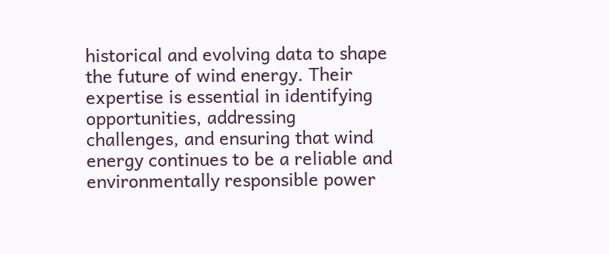historical and evolving data to shape the future of wind energy. Their expertise is essential in identifying opportunities, addressing challenges, and ensuring that wind energy continues to be a reliable and environmentally responsible power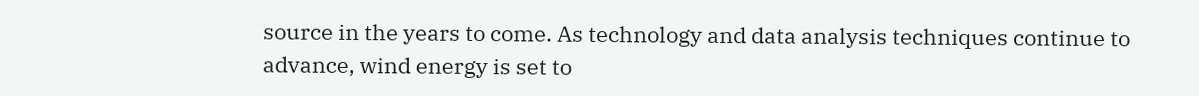source in the years to come. As technology and data analysis techniques continue to advance, wind energy is set to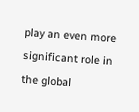play an even more significant role in the global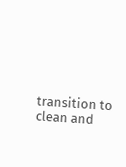transition to clean and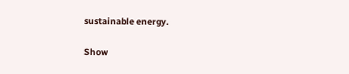sustainable energy.

Show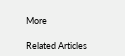More

Related Articles